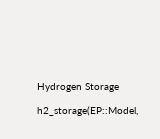Hydrogen Storage

h2_storage(EP::Model,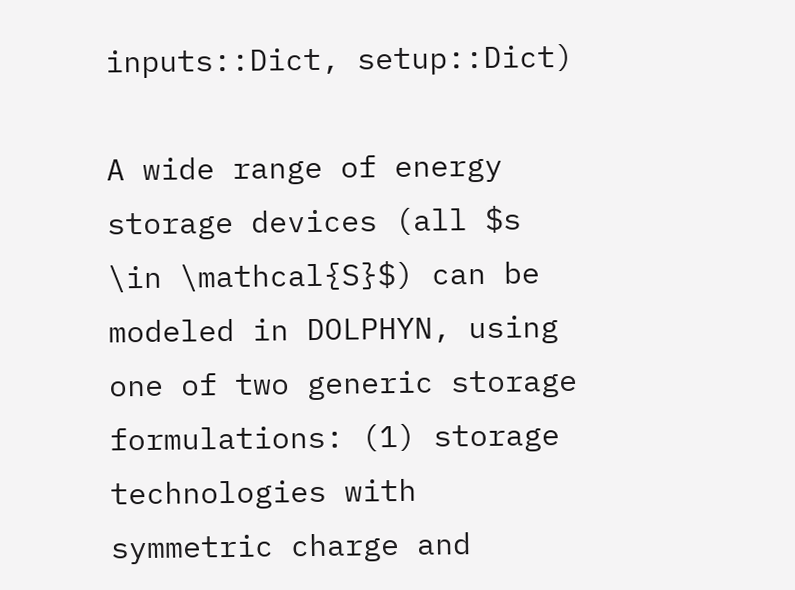inputs::Dict, setup::Dict)

A wide range of energy storage devices (all $s \in \mathcal{S}$) can be modeled in DOLPHYN, using one of two generic storage formulations: (1) storage technologies with symmetric charge and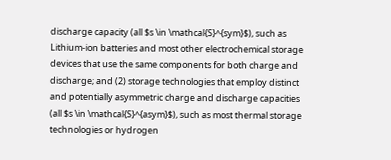discharge capacity (all $s \in \mathcal{S}^{sym}$), such as Lithium-ion batteries and most other electrochemical storage devices that use the same components for both charge and discharge; and (2) storage technologies that employ distinct and potentially asymmetric charge and discharge capacities (all $s \in \mathcal{S}^{asym}$), such as most thermal storage technologies or hydrogen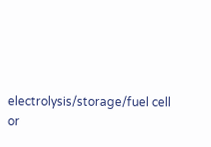electrolysis/storage/fuel cell or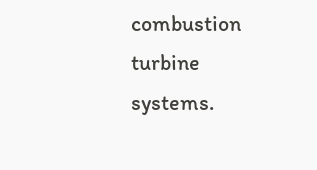combustion turbine systems.